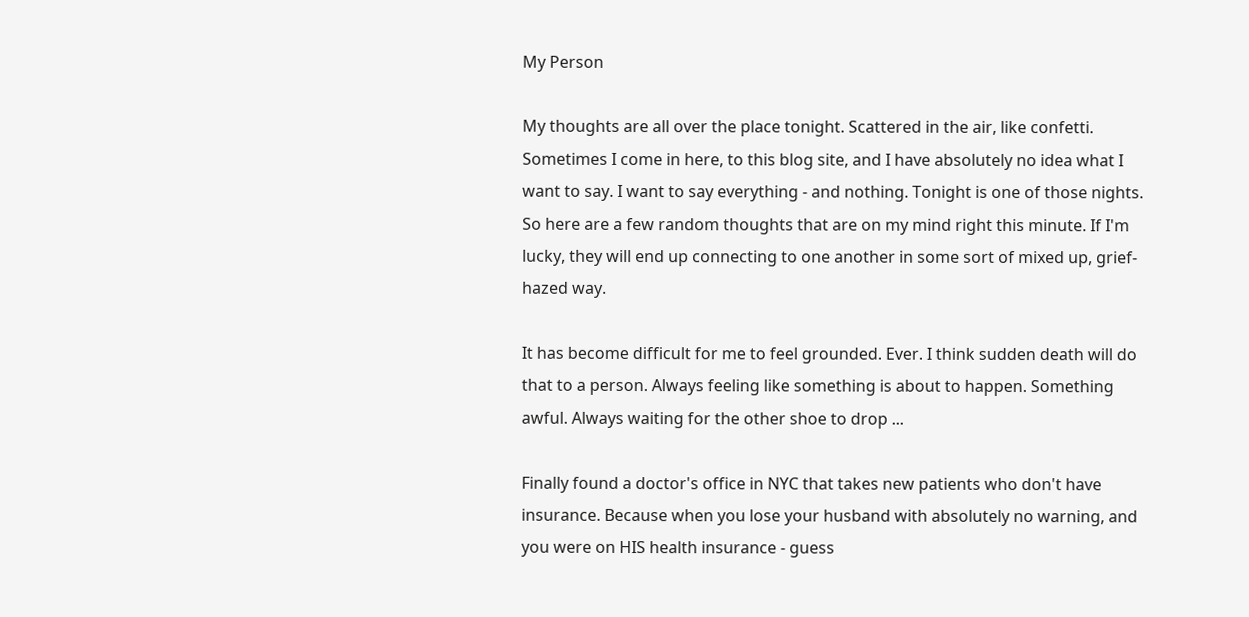My Person

My thoughts are all over the place tonight. Scattered in the air, like confetti. Sometimes I come in here, to this blog site, and I have absolutely no idea what I want to say. I want to say everything - and nothing. Tonight is one of those nights. So here are a few random thoughts that are on my mind right this minute. If I'm lucky, they will end up connecting to one another in some sort of mixed up, grief-hazed way.

It has become difficult for me to feel grounded. Ever. I think sudden death will do that to a person. Always feeling like something is about to happen. Something awful. Always waiting for the other shoe to drop ...

Finally found a doctor's office in NYC that takes new patients who don't have insurance. Because when you lose your husband with absolutely no warning, and you were on HIS health insurance - guess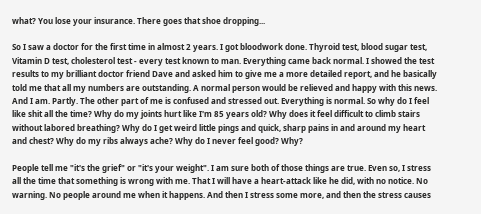what? You lose your insurance. There goes that shoe dropping...

So I saw a doctor for the first time in almost 2 years. I got bloodwork done. Thyroid test, blood sugar test, Vitamin D test, cholesterol test - every test known to man. Everything came back normal. I showed the test results to my brilliant doctor friend Dave and asked him to give me a more detailed report, and he basically told me that all my numbers are outstanding. A normal person would be relieved and happy with this news. And I am. Partly. The other part of me is confused and stressed out. Everything is normal. So why do I feel like shit all the time? Why do my joints hurt like I'm 85 years old? Why does it feel difficult to climb stairs without labored breathing? Why do I get weird little pings and quick, sharp pains in and around my heart and chest? Why do my ribs always ache? Why do I never feel good? Why?

People tell me "it's the grief" or "it's your weight". I am sure both of those things are true. Even so, I stress all the time that something is wrong with me. That I will have a heart-attack like he did, with no notice. No warning. No people around me when it happens. And then I stress some more, and then the stress causes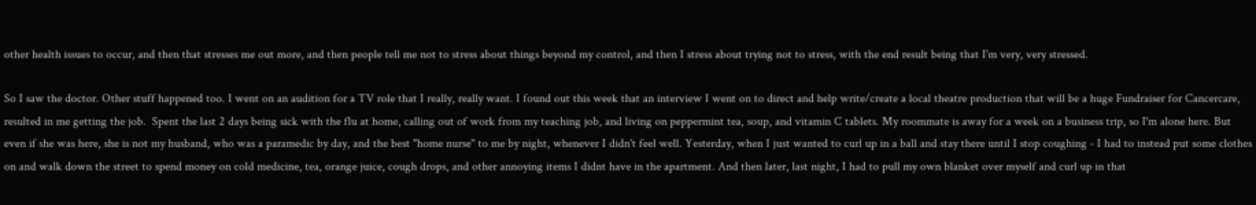other health issues to occur, and then that stresses me out more, and then people tell me not to stress about things beyond my control, and then I stress about trying not to stress, with the end result being that I'm very, very stressed.

So I saw the doctor. Other stuff happened too. I went on an audition for a TV role that I really, really want. I found out this week that an interview I went on to direct and help write/create a local theatre production that will be a huge Fundraiser for Cancercare, resulted in me getting the job.  Spent the last 2 days being sick with the flu at home, calling out of work from my teaching job, and living on peppermint tea, soup, and vitamin C tablets. My roommate is away for a week on a business trip, so I'm alone here. But even if she was here, she is not my husband, who was a paramedic by day, and the best "home nurse" to me by night, whenever I didn't feel well. Yesterday, when I just wanted to curl up in a ball and stay there until I stop coughing - I had to instead put some clothes on and walk down the street to spend money on cold medicine, tea, orange juice, cough drops, and other annoying items I didnt have in the apartment. And then later, last night, I had to pull my own blanket over myself and curl up in that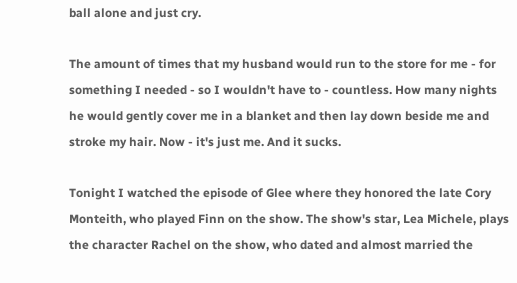ball alone and just cry.

The amount of times that my husband would run to the store for me - for something I needed - so I wouldn't have to - countless. How many nights he would gently cover me in a blanket and then lay down beside me and stroke my hair. Now - it's just me. And it sucks.

Tonight I watched the episode of Glee where they honored the late Cory Monteith, who played Finn on the show. The show's star, Lea Michele, plays the character Rachel on the show, who dated and almost married the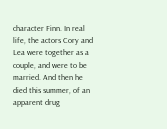character Finn. In real life, the actors Cory and Lea were together as a couple, and were to be married. And then he died this summer, of an apparent drug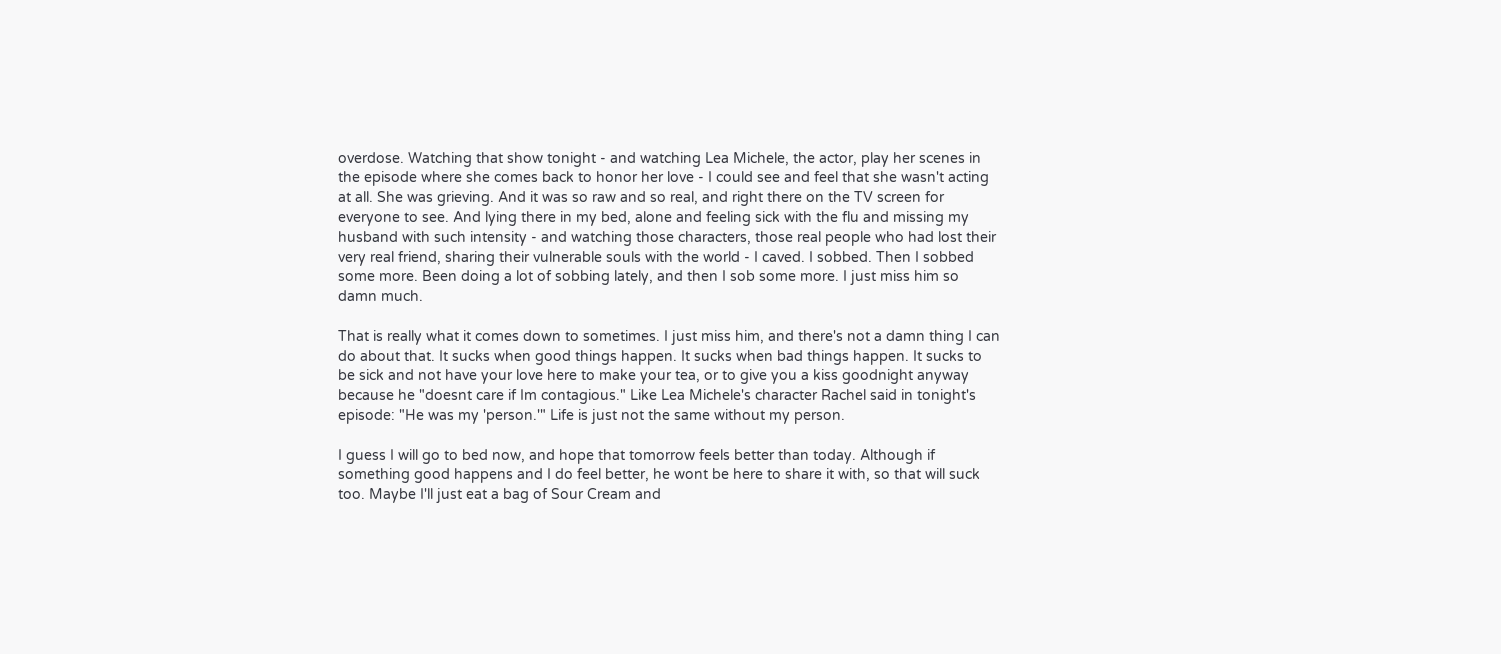overdose. Watching that show tonight - and watching Lea Michele, the actor, play her scenes in the episode where she comes back to honor her love - I could see and feel that she wasn't acting at all. She was grieving. And it was so raw and so real, and right there on the TV screen for everyone to see. And lying there in my bed, alone and feeling sick with the flu and missing my husband with such intensity - and watching those characters, those real people who had lost their very real friend, sharing their vulnerable souls with the world - I caved. I sobbed. Then I sobbed some more. Been doing a lot of sobbing lately, and then I sob some more. I just miss him so damn much.

That is really what it comes down to sometimes. I just miss him, and there's not a damn thing I can do about that. It sucks when good things happen. It sucks when bad things happen. It sucks to be sick and not have your love here to make your tea, or to give you a kiss goodnight anyway because he "doesnt care if Im contagious." Like Lea Michele's character Rachel said in tonight's episode: "He was my 'person.'" Life is just not the same without my person.

I guess I will go to bed now, and hope that tomorrow feels better than today. Although if something good happens and I do feel better, he wont be here to share it with, so that will suck too. Maybe I'll just eat a bag of Sour Cream and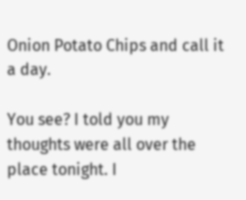Onion Potato Chips and call it a day.

You see? I told you my thoughts were all over the place tonight. I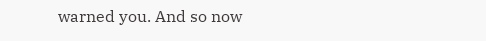warned you. And so now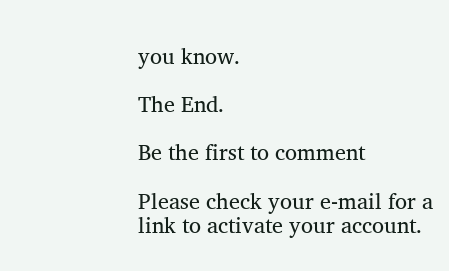you know.

The End.

Be the first to comment

Please check your e-mail for a link to activate your account.